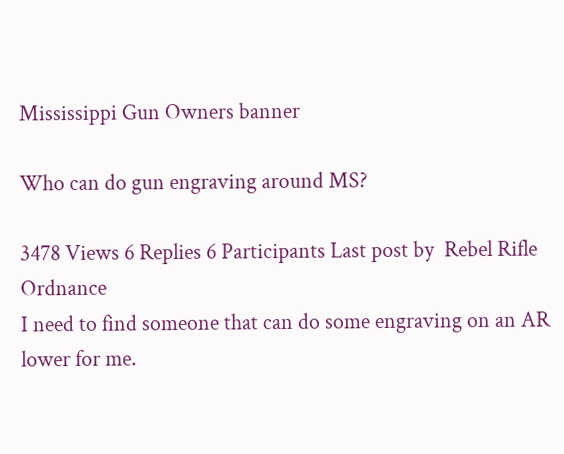Mississippi Gun Owners banner

Who can do gun engraving around MS?

3478 Views 6 Replies 6 Participants Last post by  Rebel Rifle Ordnance
I need to find someone that can do some engraving on an AR lower for me.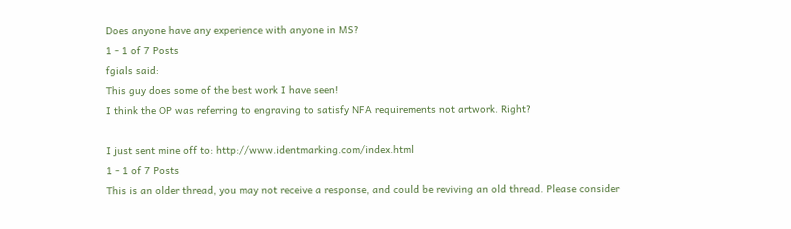Does anyone have any experience with anyone in MS?
1 - 1 of 7 Posts
fgials said:
This guy does some of the best work I have seen!
I think the OP was referring to engraving to satisfy NFA requirements not artwork. Right?

I just sent mine off to: http://www.identmarking.com/index.html
1 - 1 of 7 Posts
This is an older thread, you may not receive a response, and could be reviving an old thread. Please consider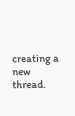creating a new thread.